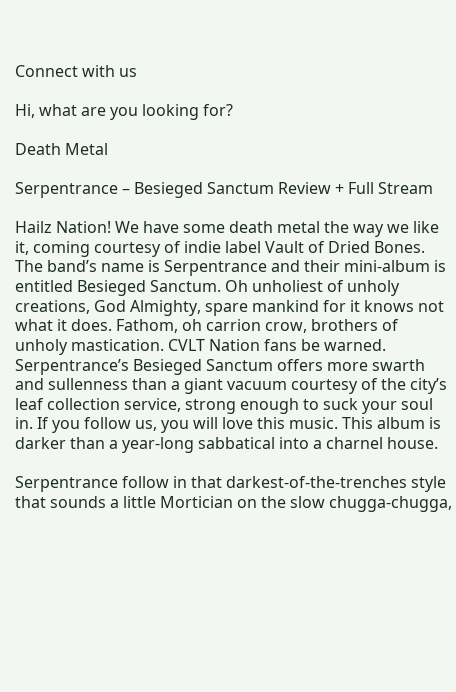Connect with us

Hi, what are you looking for?

Death Metal

Serpentrance – Besieged Sanctum Review + Full Stream

Hailz Nation! We have some death metal the way we like it, coming courtesy of indie label Vault of Dried Bones. The band’s name is Serpentrance and their mini-album is entitled Besieged Sanctum. Oh unholiest of unholy creations, God Almighty, spare mankind for it knows not what it does. Fathom, oh carrion crow, brothers of unholy mastication. CVLT Nation fans be warned. Serpentrance’s Besieged Sanctum offers more swarth and sullenness than a giant vacuum courtesy of the city’s leaf collection service, strong enough to suck your soul in. If you follow us, you will love this music. This album is darker than a year-long sabbatical into a charnel house.

Serpentrance follow in that darkest-of-the-trenches style that sounds a little Mortician on the slow chugga-chugga,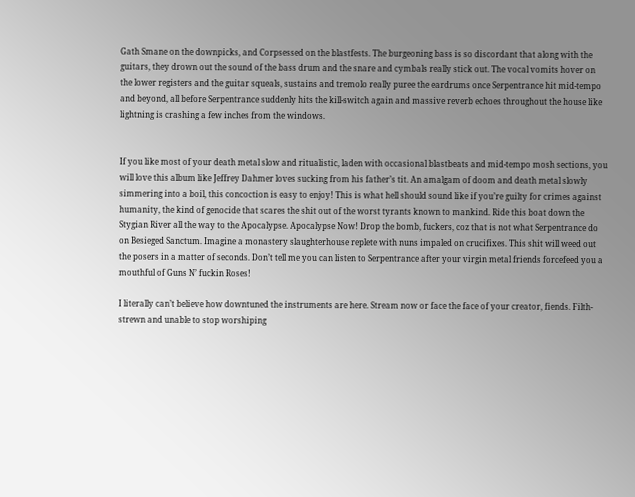Gath Smane on the downpicks, and Corpsessed on the blastfests. The burgeoning bass is so discordant that along with the guitars, they drown out the sound of the bass drum and the snare and cymbals really stick out. The vocal vomits hover on the lower registers and the guitar squeals, sustains and tremolo really puree the eardrums once Serpentrance hit mid-tempo and beyond, all before Serpentrance suddenly hits the kill-switch again and massive reverb echoes throughout the house like lightning is crashing a few inches from the windows.


If you like most of your death metal slow and ritualistic, laden with occasional blastbeats and mid-tempo mosh sections, you will love this album like Jeffrey Dahmer loves sucking from his father’s tit. An amalgam of doom and death metal slowly simmering into a boil, this concoction is easy to enjoy! This is what hell should sound like if you’re guilty for crimes against humanity, the kind of genocide that scares the shit out of the worst tyrants known to mankind. Ride this boat down the Stygian River all the way to the Apocalypse. Apocalypse Now! Drop the bomb, fuckers, coz that is not what Serpentrance do on Besieged Sanctum. Imagine a monastery slaughterhouse replete with nuns impaled on crucifixes. This shit will weed out the posers in a matter of seconds. Don’t tell me you can listen to Serpentrance after your virgin metal friends forcefeed you a mouthful of Guns N’ fuckin Roses!

I literally can’t believe how downtuned the instruments are here. Stream now or face the face of your creator, fiends. Filth-strewn and unable to stop worshiping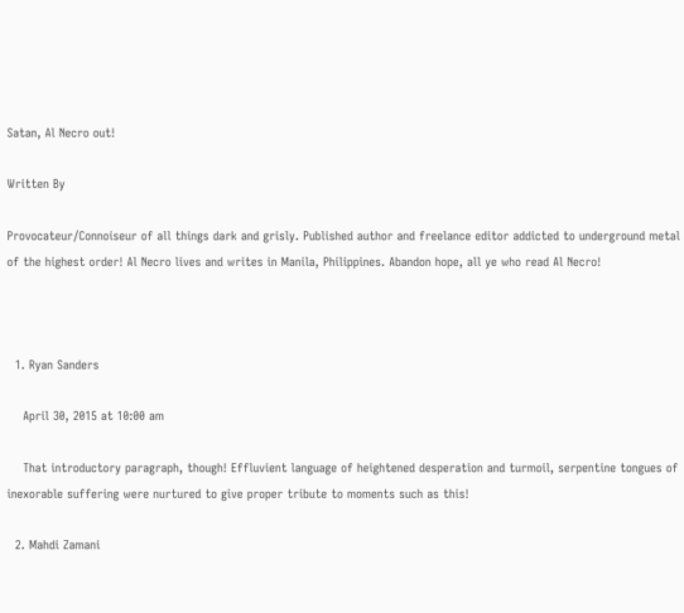Satan, Al Necro out!

Written By

Provocateur/Connoiseur of all things dark and grisly. Published author and freelance editor addicted to underground metal of the highest order! Al Necro lives and writes in Manila, Philippines. Abandon hope, all ye who read Al Necro!



  1. Ryan Sanders

    April 30, 2015 at 10:00 am

    That introductory paragraph, though! Effluvient language of heightened desperation and turmoil, serpentine tongues of inexorable suffering were nurtured to give proper tribute to moments such as this!

  2. Mahdi Zamani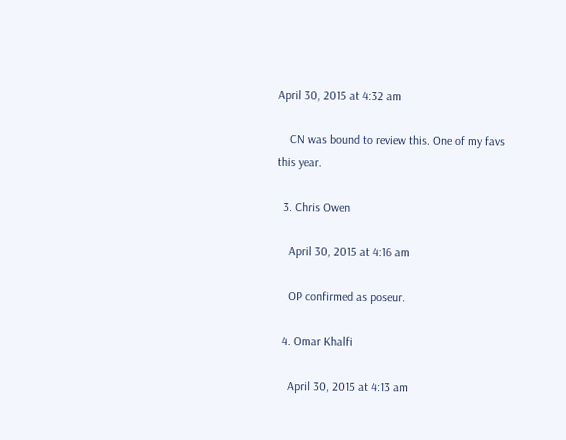April 30, 2015 at 4:32 am

    CN was bound to review this. One of my favs this year.

  3. Chris Owen

    April 30, 2015 at 4:16 am

    OP confirmed as poseur.

  4. Omar Khalfi

    April 30, 2015 at 4:13 am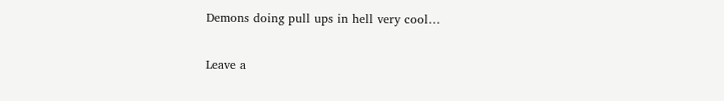Demons doing pull ups in hell very cool…

Leave a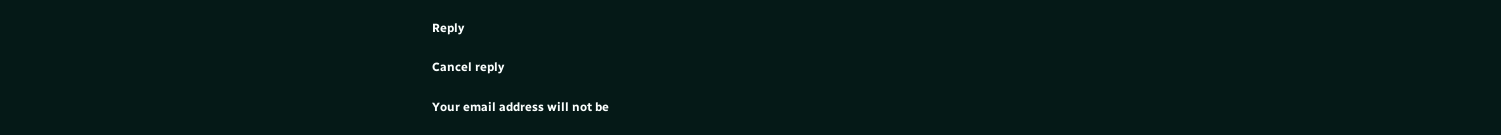Reply

Cancel reply

Your email address will not be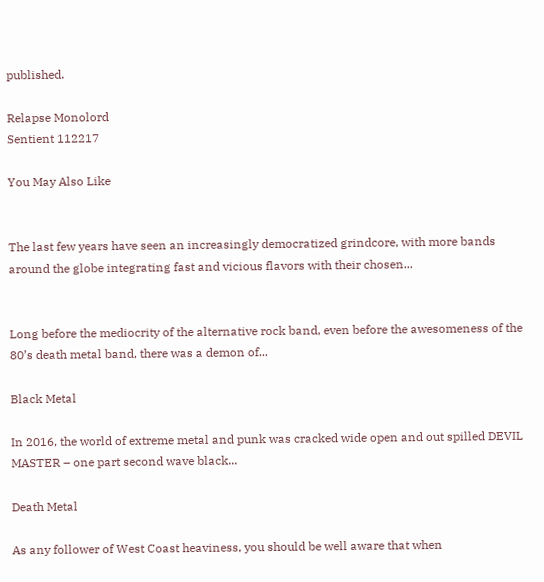published.

Relapse Monolord
Sentient 112217

You May Also Like


The last few years have seen an increasingly democratized grindcore, with more bands around the globe integrating fast and vicious flavors with their chosen...


Long before the mediocrity of the alternative rock band, even before the awesomeness of the 80’s death metal band, there was a demon of...

Black Metal

In 2016, the world of extreme metal and punk was cracked wide open and out spilled DEVIL MASTER – one part second wave black...

Death Metal

As any follower of West Coast heaviness, you should be well aware that when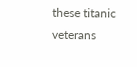these titanic veterans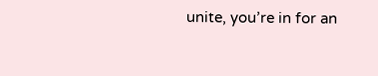unite, you’re in for an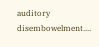auditory disembowelment....